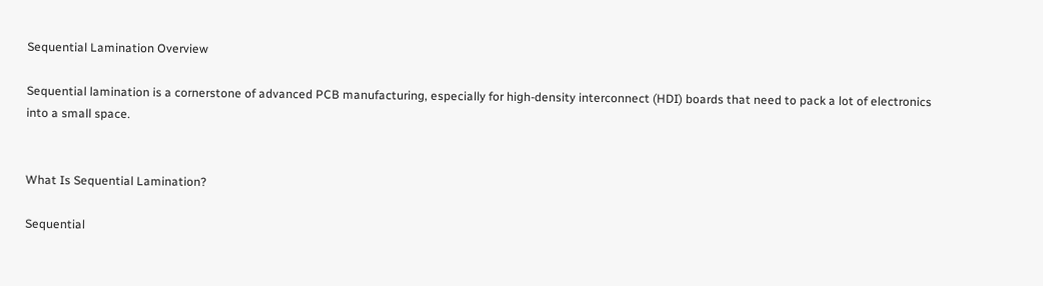Sequential Lamination Overview

Sequential lamination is a cornerstone of advanced PCB manufacturing, especially for high-density interconnect (HDI) boards that need to pack a lot of electronics into a small space.


What Is Sequential Lamination?

Sequential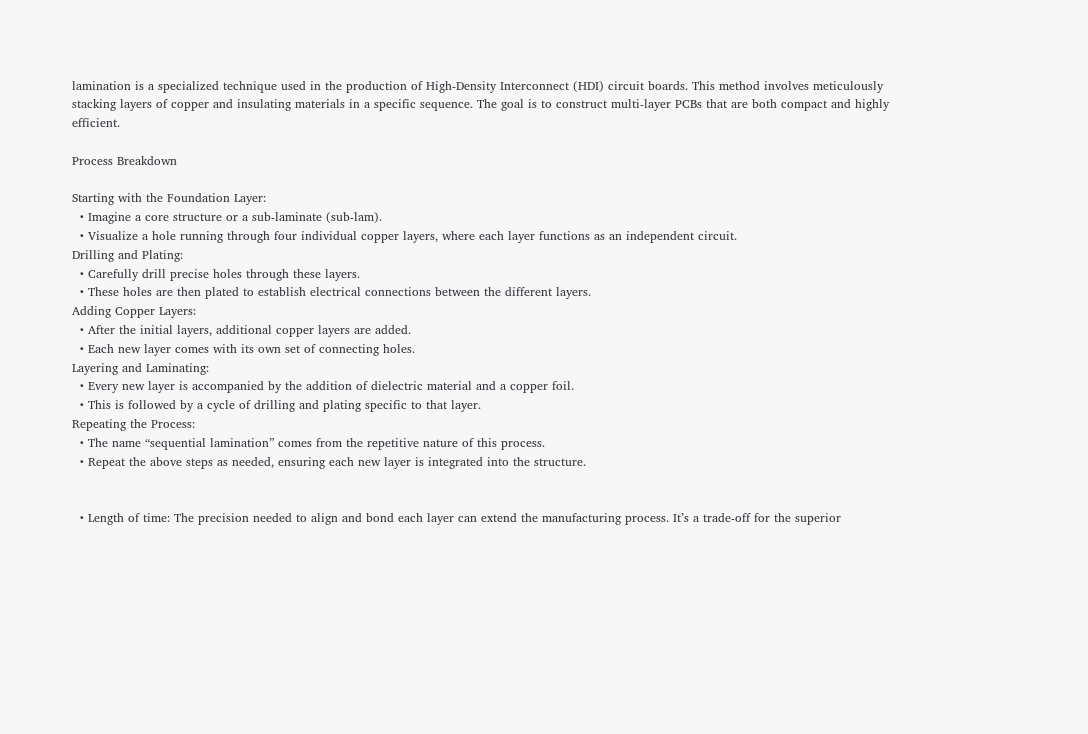lamination is a specialized technique used in the production of High-Density Interconnect (HDI) circuit boards. This method involves meticulously stacking layers of copper and insulating materials in a specific sequence. The goal is to construct multi-layer PCBs that are both compact and highly efficient.

Process Breakdown

Starting with the Foundation Layer:
  • Imagine a core structure or a sub-laminate (sub-lam).
  • Visualize a hole running through four individual copper layers, where each layer functions as an independent circuit.
Drilling and Plating:
  • Carefully drill precise holes through these layers.
  • These holes are then plated to establish electrical connections between the different layers.
Adding Copper Layers:
  • After the initial layers, additional copper layers are added.
  • Each new layer comes with its own set of connecting holes.
Layering and Laminating:
  • Every new layer is accompanied by the addition of dielectric material and a copper foil.
  • This is followed by a cycle of drilling and plating specific to that layer.
Repeating the Process:
  • The name “sequential lamination” comes from the repetitive nature of this process.
  • Repeat the above steps as needed, ensuring each new layer is integrated into the structure.


  • Length of time: The precision needed to align and bond each layer can extend the manufacturing process. It’s a trade-off for the superior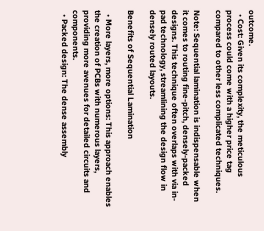outcome.
  • Cost: Given its complexity, the meticulous process could come with a higher price tag compared to other less complicated techniques.

Note: Sequential lamination is indispensable when it comes to routing fine-pitch, densely-packed designs. This technique often overlaps with via in-pad technology, streamlining the design flow in densely routed layouts.

Benefits of Sequential Lamination

  • More layers, more options: This approach enables the creation of PCBs with numerous layers, providing more avenues for detailed circuits and components.
  • Packed design: The dense assembly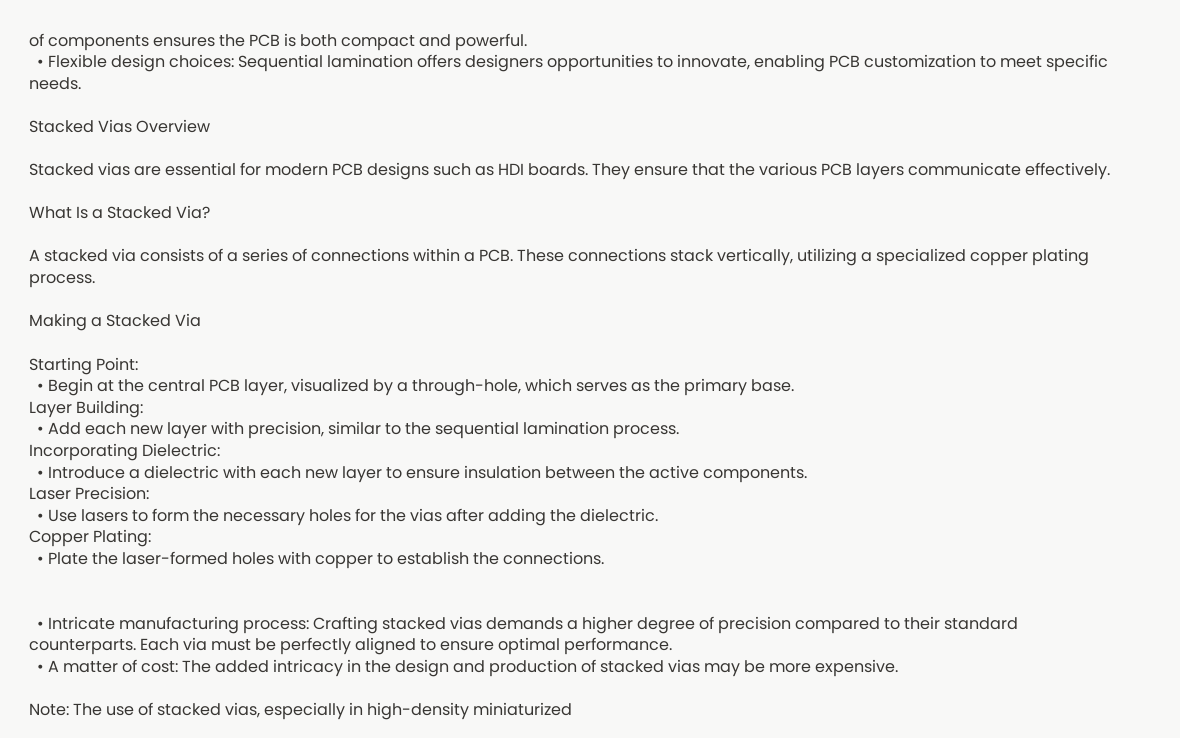of components ensures the PCB is both compact and powerful.
  • Flexible design choices: Sequential lamination offers designers opportunities to innovate, enabling PCB customization to meet specific needs.

Stacked Vias Overview

Stacked vias are essential for modern PCB designs such as HDI boards. They ensure that the various PCB layers communicate effectively.

What Is a Stacked Via?

A stacked via consists of a series of connections within a PCB. These connections stack vertically, utilizing a specialized copper plating process.

Making a Stacked Via

Starting Point:
  • Begin at the central PCB layer, visualized by a through-hole, which serves as the primary base.
Layer Building:
  • Add each new layer with precision, similar to the sequential lamination process.
Incorporating Dielectric:
  • Introduce a dielectric with each new layer to ensure insulation between the active components.
Laser Precision:
  • Use lasers to form the necessary holes for the vias after adding the dielectric.
Copper Plating:
  • Plate the laser-formed holes with copper to establish the connections.


  • Intricate manufacturing process: Crafting stacked vias demands a higher degree of precision compared to their standard counterparts. Each via must be perfectly aligned to ensure optimal performance.
  • A matter of cost: The added intricacy in the design and production of stacked vias may be more expensive.

Note: The use of stacked vias, especially in high-density miniaturized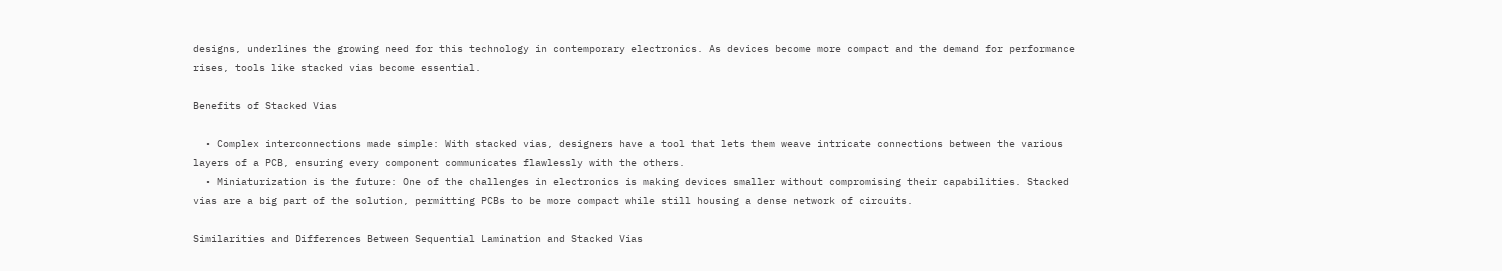designs, underlines the growing need for this technology in contemporary electronics. As devices become more compact and the demand for performance rises, tools like stacked vias become essential.

Benefits of Stacked Vias

  • Complex interconnections made simple: With stacked vias, designers have a tool that lets them weave intricate connections between the various layers of a PCB, ensuring every component communicates flawlessly with the others.
  • Miniaturization is the future: One of the challenges in electronics is making devices smaller without compromising their capabilities. Stacked vias are a big part of the solution, permitting PCBs to be more compact while still housing a dense network of circuits.

Similarities and Differences Between Sequential Lamination and Stacked Vias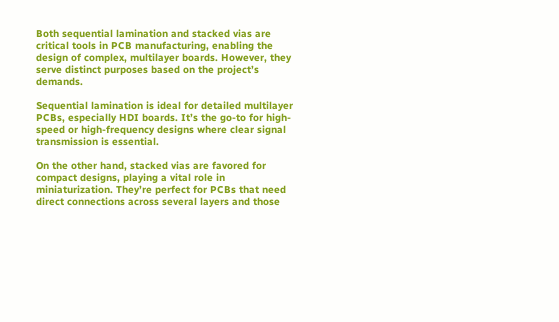Both sequential lamination and stacked vias are critical tools in PCB manufacturing, enabling the design of complex, multilayer boards. However, they serve distinct purposes based on the project’s demands.

Sequential lamination is ideal for detailed multilayer PCBs, especially HDI boards. It’s the go-to for high-speed or high-frequency designs where clear signal transmission is essential.

On the other hand, stacked vias are favored for compact designs, playing a vital role in miniaturization. They’re perfect for PCBs that need direct connections across several layers and those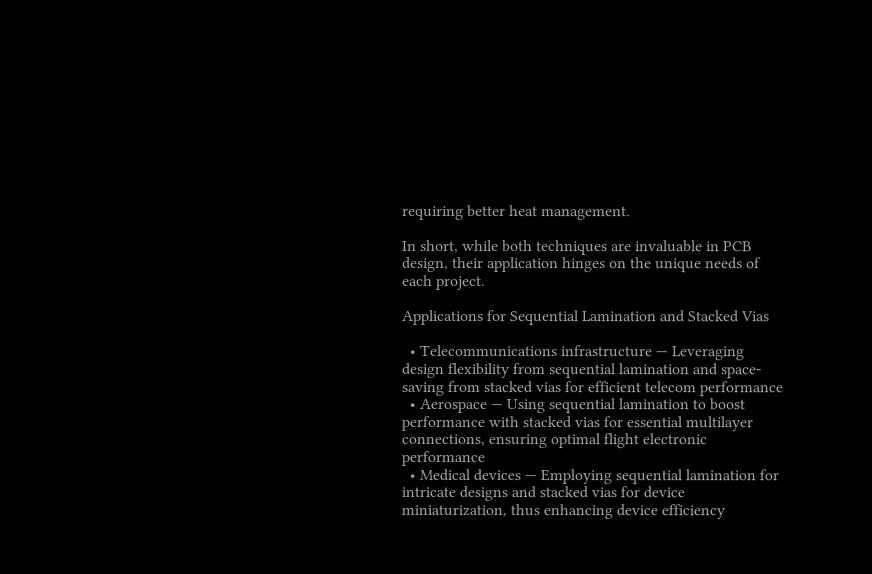requiring better heat management.

In short, while both techniques are invaluable in PCB design, their application hinges on the unique needs of each project.

Applications for Sequential Lamination and Stacked Vias

  • Telecommunications infrastructure — Leveraging design flexibility from sequential lamination and space-saving from stacked vias for efficient telecom performance
  • Aerospace — Using sequential lamination to boost performance with stacked vias for essential multilayer connections, ensuring optimal flight electronic performance
  • Medical devices — Employing sequential lamination for intricate designs and stacked vias for device miniaturization, thus enhancing device efficiency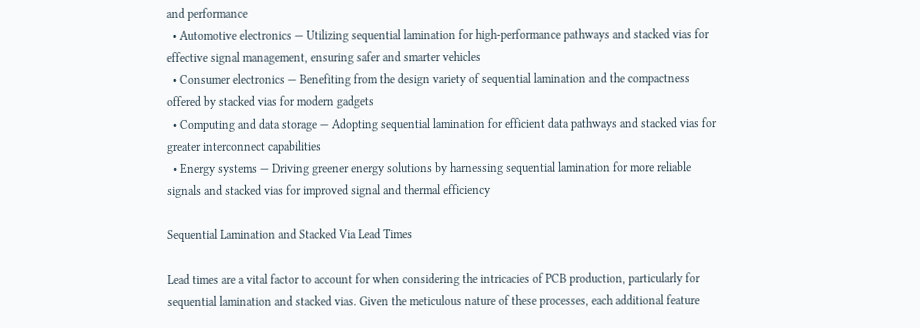and performance
  • Automotive electronics — Utilizing sequential lamination for high-performance pathways and stacked vias for effective signal management, ensuring safer and smarter vehicles
  • Consumer electronics — Benefiting from the design variety of sequential lamination and the compactness offered by stacked vias for modern gadgets
  • Computing and data storage — Adopting sequential lamination for efficient data pathways and stacked vias for greater interconnect capabilities
  • Energy systems — Driving greener energy solutions by harnessing sequential lamination for more reliable signals and stacked vias for improved signal and thermal efficiency

Sequential Lamination and Stacked Via Lead Times

Lead times are a vital factor to account for when considering the intricacies of PCB production, particularly for sequential lamination and stacked vias. Given the meticulous nature of these processes, each additional feature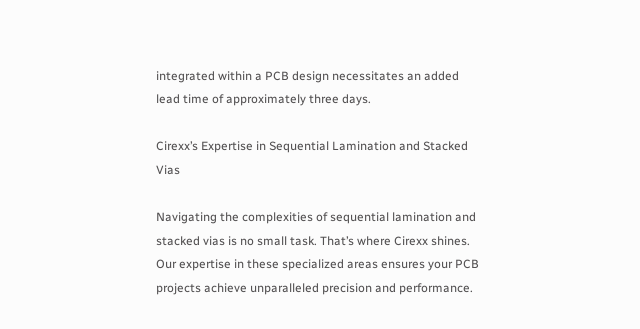integrated within a PCB design necessitates an added lead time of approximately three days.

Cirexx’s Expertise in Sequential Lamination and Stacked Vias

Navigating the complexities of sequential lamination and stacked vias is no small task. That’s where Cirexx shines. Our expertise in these specialized areas ensures your PCB projects achieve unparalleled precision and performance.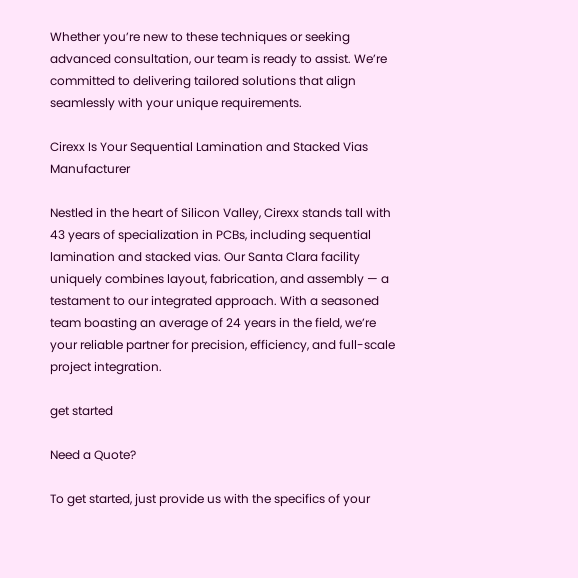Whether you’re new to these techniques or seeking advanced consultation, our team is ready to assist. We’re committed to delivering tailored solutions that align seamlessly with your unique requirements.

Cirexx Is Your Sequential Lamination and Stacked Vias Manufacturer

Nestled in the heart of Silicon Valley, Cirexx stands tall with 43 years of specialization in PCBs, including sequential lamination and stacked vias. Our Santa Clara facility uniquely combines layout, fabrication, and assembly — a testament to our integrated approach. With a seasoned team boasting an average of 24 years in the field, we’re your reliable partner for precision, efficiency, and full-scale project integration.

get started

Need a Quote?

To get started, just provide us with the specifics of your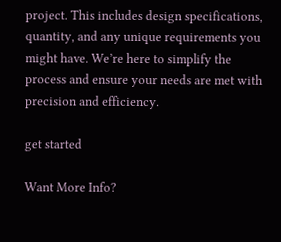project. This includes design specifications, quantity, and any unique requirements you might have. We’re here to simplify the process and ensure your needs are met with precision and efficiency.

get started

Want More Info?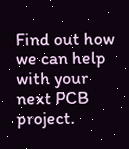Find out how we can help with your next PCB project.